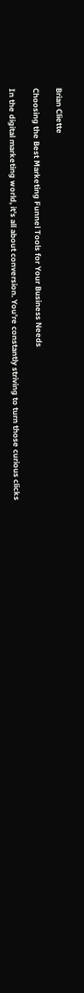Brian Cliette

Choosing the Best Marketing Funnel Tools for Your Business Needs

In the digital marketing world, it’s all about conversion. You’re constantly striving to turn those curious clicks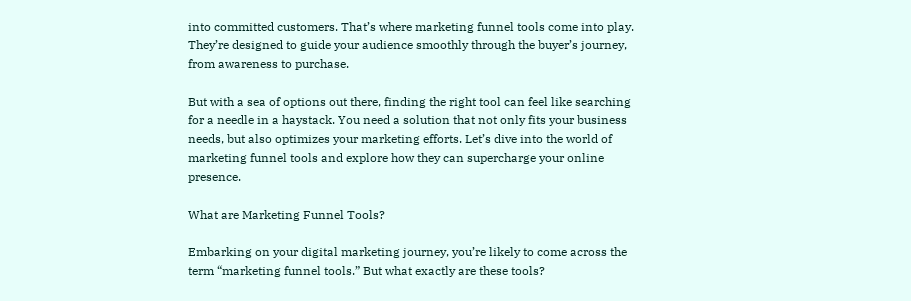into committed customers. That’s where marketing funnel tools come into play. They’re designed to guide your audience smoothly through the buyer’s journey, from awareness to purchase.

But with a sea of options out there, finding the right tool can feel like searching for a needle in a haystack. You need a solution that not only fits your business needs, but also optimizes your marketing efforts. Let’s dive into the world of marketing funnel tools and explore how they can supercharge your online presence.

What are Marketing Funnel Tools?

Embarking on your digital marketing journey, you’re likely to come across the term “marketing funnel tools.” But what exactly are these tools?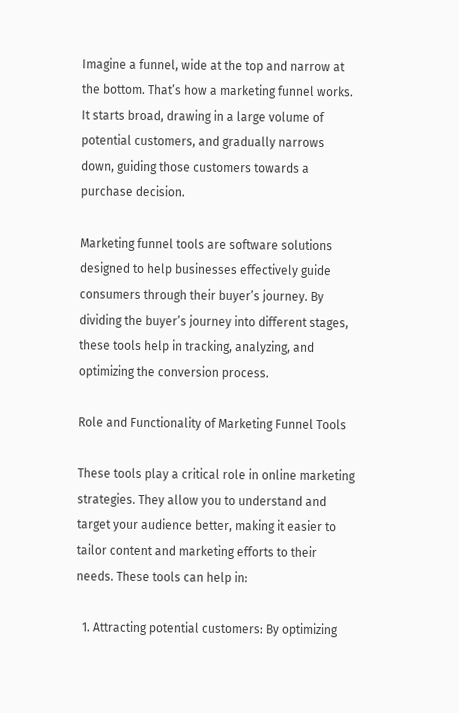Imagine a funnel, wide at the top and narrow at the bottom. That’s how a marketing funnel works. It starts broad, drawing in a large volume of potential customers, and gradually narrows down, guiding those customers towards a purchase decision.

Marketing funnel tools are software solutions designed to help businesses effectively guide consumers through their buyer’s journey. By dividing the buyer’s journey into different stages, these tools help in tracking, analyzing, and optimizing the conversion process.

Role and Functionality of Marketing Funnel Tools

These tools play a critical role in online marketing strategies. They allow you to understand and target your audience better, making it easier to tailor content and marketing efforts to their needs. These tools can help in:

  1. Attracting potential customers: By optimizing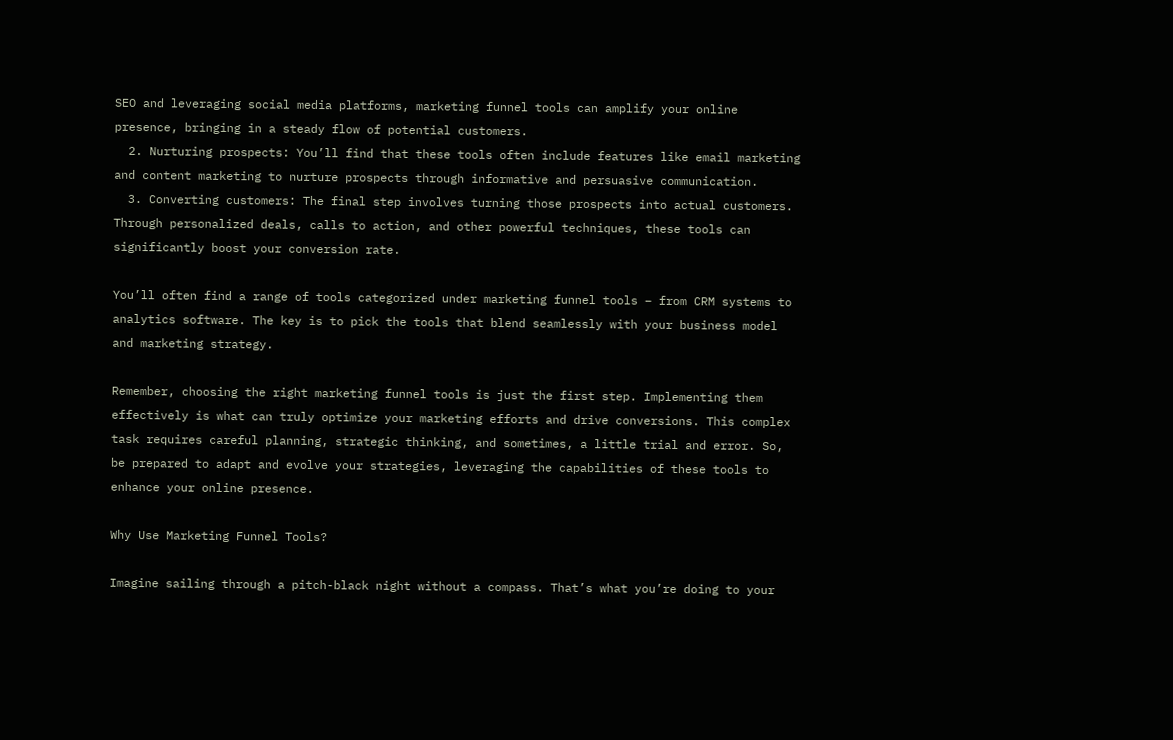SEO and leveraging social media platforms, marketing funnel tools can amplify your online presence, bringing in a steady flow of potential customers.
  2. Nurturing prospects: You’ll find that these tools often include features like email marketing and content marketing to nurture prospects through informative and persuasive communication.
  3. Converting customers: The final step involves turning those prospects into actual customers. Through personalized deals, calls to action, and other powerful techniques, these tools can significantly boost your conversion rate.

You’ll often find a range of tools categorized under marketing funnel tools – from CRM systems to analytics software. The key is to pick the tools that blend seamlessly with your business model and marketing strategy.

Remember, choosing the right marketing funnel tools is just the first step. Implementing them effectively is what can truly optimize your marketing efforts and drive conversions. This complex task requires careful planning, strategic thinking, and sometimes, a little trial and error. So, be prepared to adapt and evolve your strategies, leveraging the capabilities of these tools to enhance your online presence.

Why Use Marketing Funnel Tools?

Imagine sailing through a pitch-black night without a compass. That’s what you’re doing to your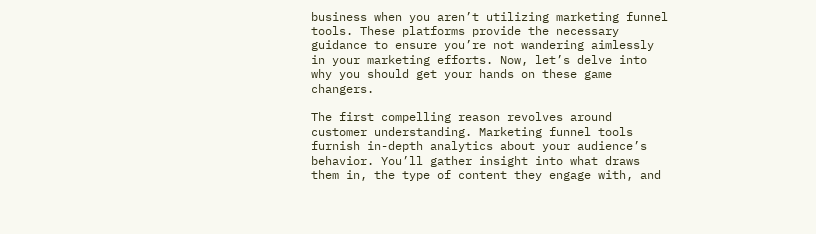business when you aren’t utilizing marketing funnel tools. These platforms provide the necessary guidance to ensure you’re not wandering aimlessly in your marketing efforts. Now, let’s delve into why you should get your hands on these game changers.

The first compelling reason revolves around customer understanding. Marketing funnel tools furnish in-depth analytics about your audience’s behavior. You’ll gather insight into what draws them in, the type of content they engage with, and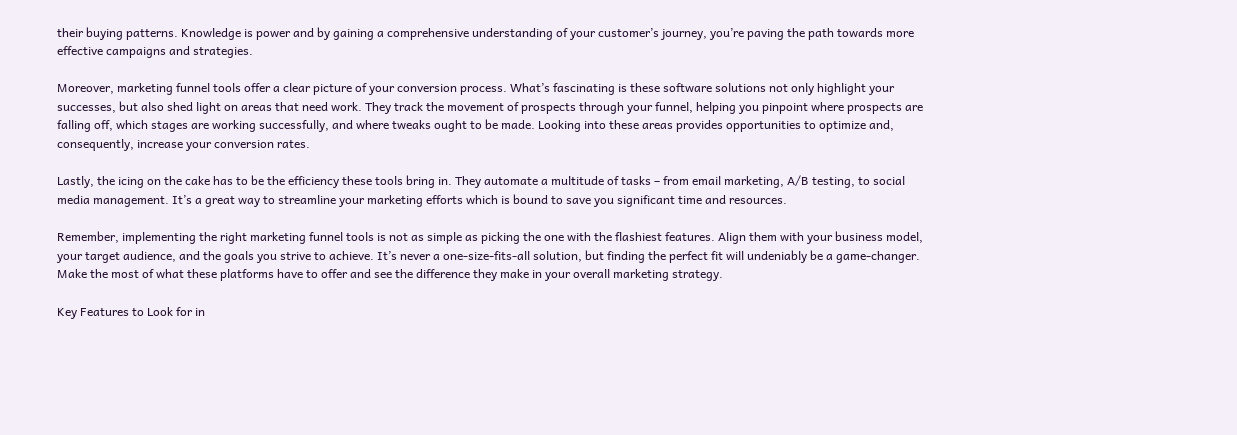their buying patterns. Knowledge is power and by gaining a comprehensive understanding of your customer’s journey, you’re paving the path towards more effective campaigns and strategies.

Moreover, marketing funnel tools offer a clear picture of your conversion process. What’s fascinating is these software solutions not only highlight your successes, but also shed light on areas that need work. They track the movement of prospects through your funnel, helping you pinpoint where prospects are falling off, which stages are working successfully, and where tweaks ought to be made. Looking into these areas provides opportunities to optimize and, consequently, increase your conversion rates.

Lastly, the icing on the cake has to be the efficiency these tools bring in. They automate a multitude of tasks – from email marketing, A/B testing, to social media management. It’s a great way to streamline your marketing efforts which is bound to save you significant time and resources.

Remember, implementing the right marketing funnel tools is not as simple as picking the one with the flashiest features. Align them with your business model, your target audience, and the goals you strive to achieve. It’s never a one-size-fits-all solution, but finding the perfect fit will undeniably be a game-changer. Make the most of what these platforms have to offer and see the difference they make in your overall marketing strategy.

Key Features to Look for in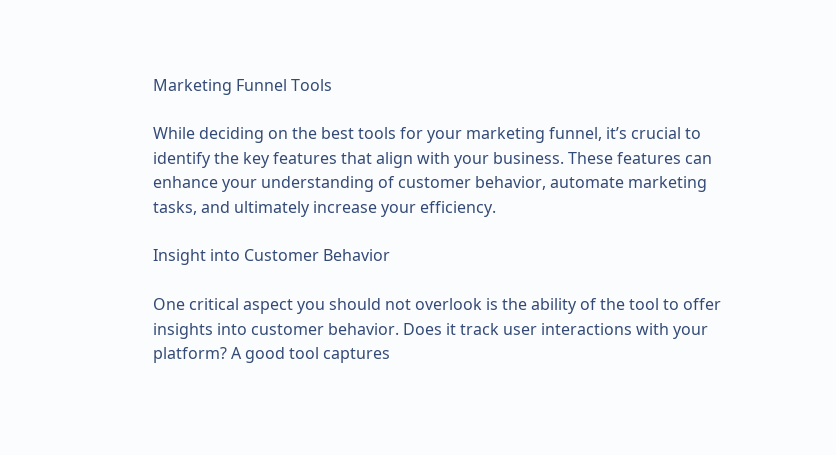Marketing Funnel Tools

While deciding on the best tools for your marketing funnel, it’s crucial to identify the key features that align with your business. These features can enhance your understanding of customer behavior, automate marketing tasks, and ultimately increase your efficiency.

Insight into Customer Behavior

One critical aspect you should not overlook is the ability of the tool to offer insights into customer behavior. Does it track user interactions with your platform? A good tool captures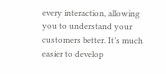every interaction, allowing you to understand your customers better. It’s much easier to develop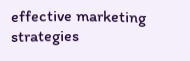effective marketing strategies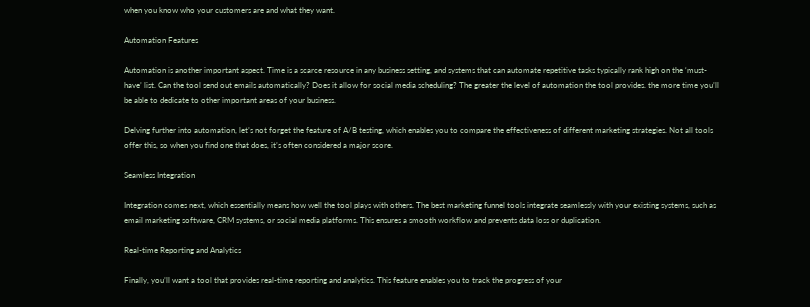when you know who your customers are and what they want.

Automation Features

Automation is another important aspect. Time is a scarce resource in any business setting, and systems that can automate repetitive tasks typically rank high on the ‘must-have’ list. Can the tool send out emails automatically? Does it allow for social media scheduling? The greater the level of automation the tool provides. the more time you’ll be able to dedicate to other important areas of your business.

Delving further into automation, let’s not forget the feature of A/B testing, which enables you to compare the effectiveness of different marketing strategies. Not all tools offer this, so when you find one that does, it’s often considered a major score.

Seamless Integration

Integration comes next, which essentially means how well the tool plays with others. The best marketing funnel tools integrate seamlessly with your existing systems, such as email marketing software, CRM systems, or social media platforms. This ensures a smooth workflow and prevents data loss or duplication.

Real-time Reporting and Analytics

Finally, you’ll want a tool that provides real-time reporting and analytics. This feature enables you to track the progress of your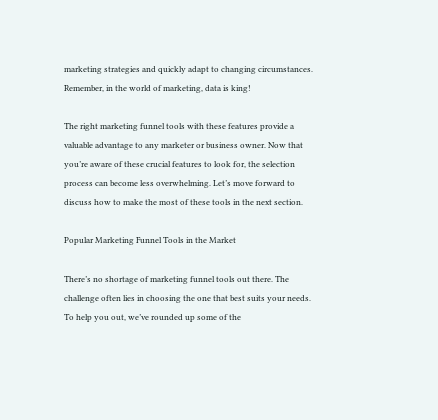marketing strategies and quickly adapt to changing circumstances. Remember, in the world of marketing, data is king!

The right marketing funnel tools with these features provide a valuable advantage to any marketer or business owner. Now that you’re aware of these crucial features to look for, the selection process can become less overwhelming. Let’s move forward to discuss how to make the most of these tools in the next section.

Popular Marketing Funnel Tools in the Market

There’s no shortage of marketing funnel tools out there. The challenge often lies in choosing the one that best suits your needs. To help you out, we’ve rounded up some of the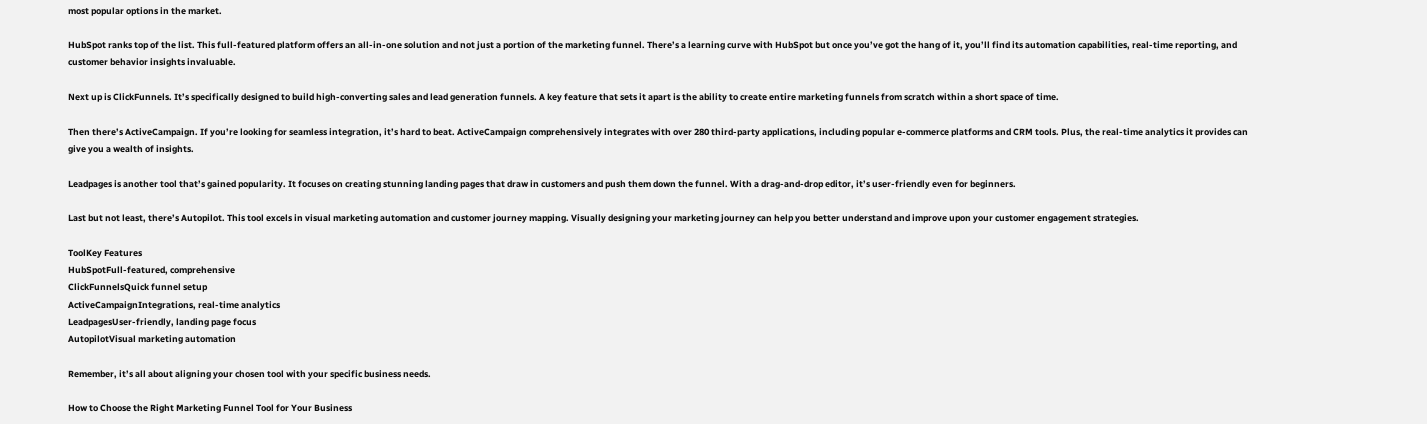most popular options in the market.

HubSpot ranks top of the list. This full-featured platform offers an all-in-one solution and not just a portion of the marketing funnel. There’s a learning curve with HubSpot but once you’ve got the hang of it, you’ll find its automation capabilities, real-time reporting, and customer behavior insights invaluable.

Next up is ClickFunnels. It’s specifically designed to build high-converting sales and lead generation funnels. A key feature that sets it apart is the ability to create entire marketing funnels from scratch within a short space of time.

Then there’s ActiveCampaign. If you’re looking for seamless integration, it’s hard to beat. ActiveCampaign comprehensively integrates with over 280 third-party applications, including popular e-commerce platforms and CRM tools. Plus, the real-time analytics it provides can give you a wealth of insights.

Leadpages is another tool that’s gained popularity. It focuses on creating stunning landing pages that draw in customers and push them down the funnel. With a drag-and-drop editor, it’s user-friendly even for beginners.

Last but not least, there’s Autopilot. This tool excels in visual marketing automation and customer journey mapping. Visually designing your marketing journey can help you better understand and improve upon your customer engagement strategies.

ToolKey Features
HubSpotFull-featured, comprehensive
ClickFunnelsQuick funnel setup
ActiveCampaignIntegrations, real-time analytics
LeadpagesUser-friendly, landing page focus
AutopilotVisual marketing automation

Remember, it’s all about aligning your chosen tool with your specific business needs.

How to Choose the Right Marketing Funnel Tool for Your Business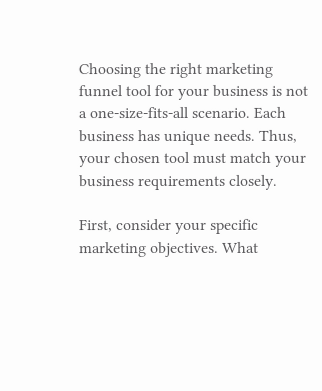Choosing the right marketing funnel tool for your business is not a one-size-fits-all scenario. Each business has unique needs. Thus, your chosen tool must match your business requirements closely.

First, consider your specific marketing objectives. What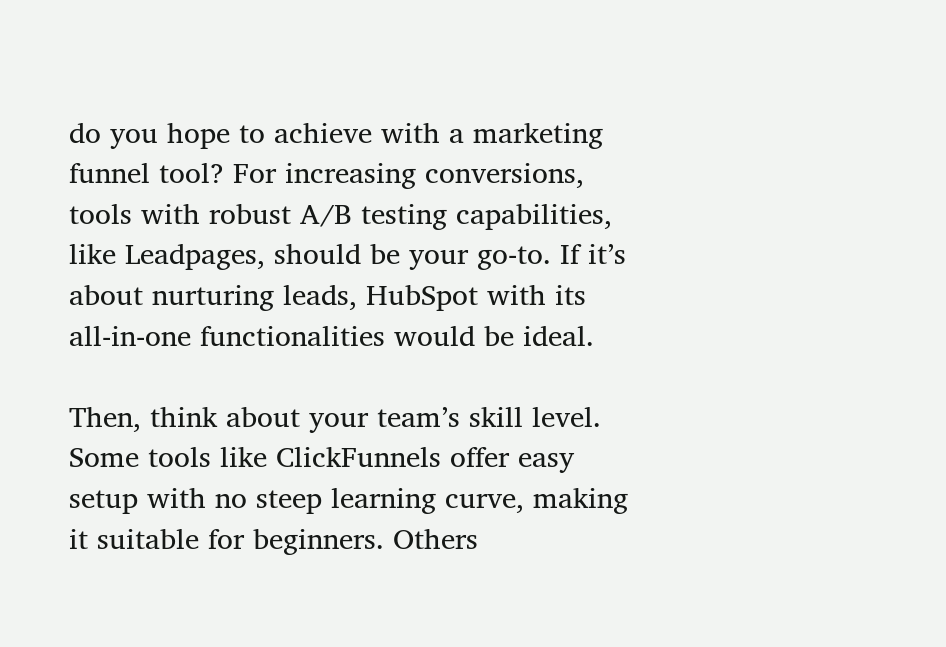do you hope to achieve with a marketing funnel tool? For increasing conversions, tools with robust A/B testing capabilities, like Leadpages, should be your go-to. If it’s about nurturing leads, HubSpot with its all-in-one functionalities would be ideal.

Then, think about your team’s skill level. Some tools like ClickFunnels offer easy setup with no steep learning curve, making it suitable for beginners. Others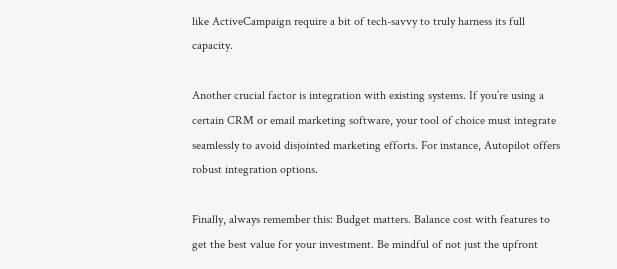like ActiveCampaign require a bit of tech-savvy to truly harness its full capacity.

Another crucial factor is integration with existing systems. If you’re using a certain CRM or email marketing software, your tool of choice must integrate seamlessly to avoid disjointed marketing efforts. For instance, Autopilot offers robust integration options.

Finally, always remember this: Budget matters. Balance cost with features to get the best value for your investment. Be mindful of not just the upfront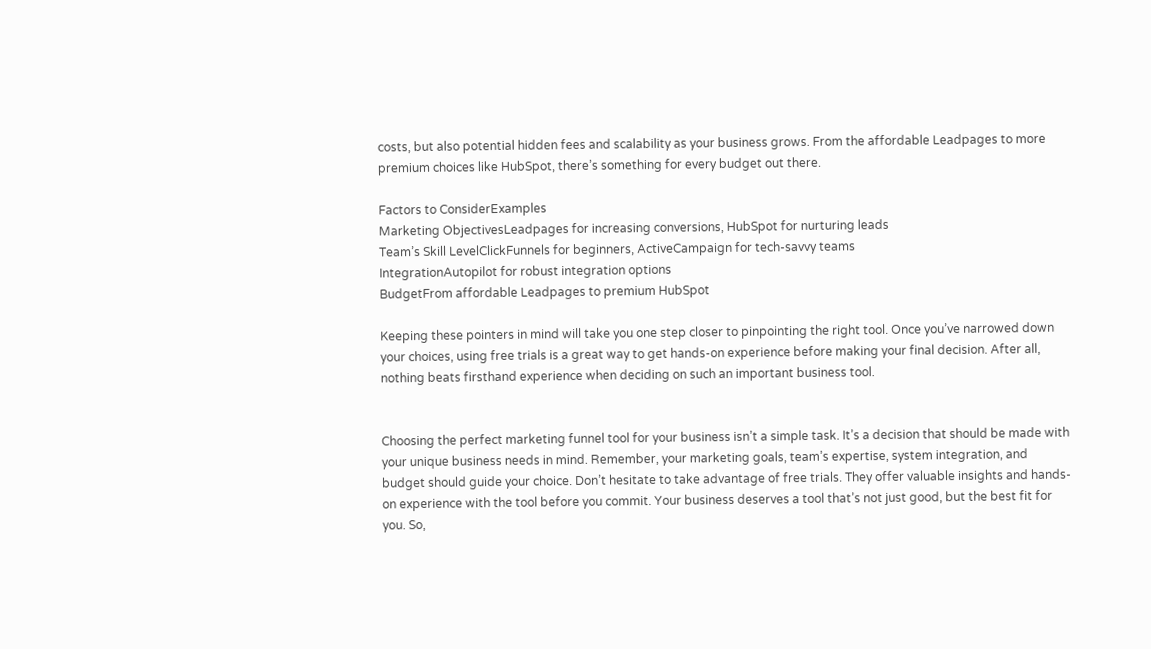costs, but also potential hidden fees and scalability as your business grows. From the affordable Leadpages to more premium choices like HubSpot, there’s something for every budget out there.

Factors to ConsiderExamples
Marketing ObjectivesLeadpages for increasing conversions, HubSpot for nurturing leads
Team’s Skill LevelClickFunnels for beginners, ActiveCampaign for tech-savvy teams
IntegrationAutopilot for robust integration options
BudgetFrom affordable Leadpages to premium HubSpot

Keeping these pointers in mind will take you one step closer to pinpointing the right tool. Once you’ve narrowed down your choices, using free trials is a great way to get hands-on experience before making your final decision. After all, nothing beats firsthand experience when deciding on such an important business tool.


Choosing the perfect marketing funnel tool for your business isn’t a simple task. It’s a decision that should be made with your unique business needs in mind. Remember, your marketing goals, team’s expertise, system integration, and budget should guide your choice. Don’t hesitate to take advantage of free trials. They offer valuable insights and hands-on experience with the tool before you commit. Your business deserves a tool that’s not just good, but the best fit for you. So,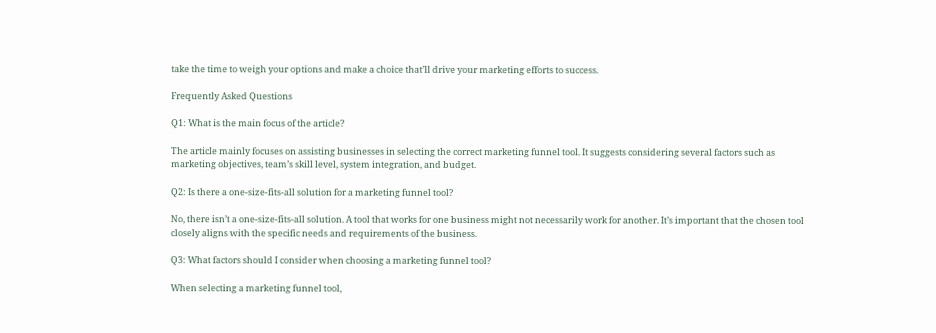take the time to weigh your options and make a choice that’ll drive your marketing efforts to success.

Frequently Asked Questions

Q1: What is the main focus of the article?

The article mainly focuses on assisting businesses in selecting the correct marketing funnel tool. It suggests considering several factors such as marketing objectives, team’s skill level, system integration, and budget.

Q2: Is there a one-size-fits-all solution for a marketing funnel tool?

No, there isn’t a one-size-fits-all solution. A tool that works for one business might not necessarily work for another. It’s important that the chosen tool closely aligns with the specific needs and requirements of the business.

Q3: What factors should I consider when choosing a marketing funnel tool?

When selecting a marketing funnel tool,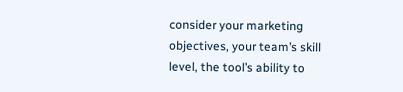consider your marketing objectives, your team’s skill level, the tool’s ability to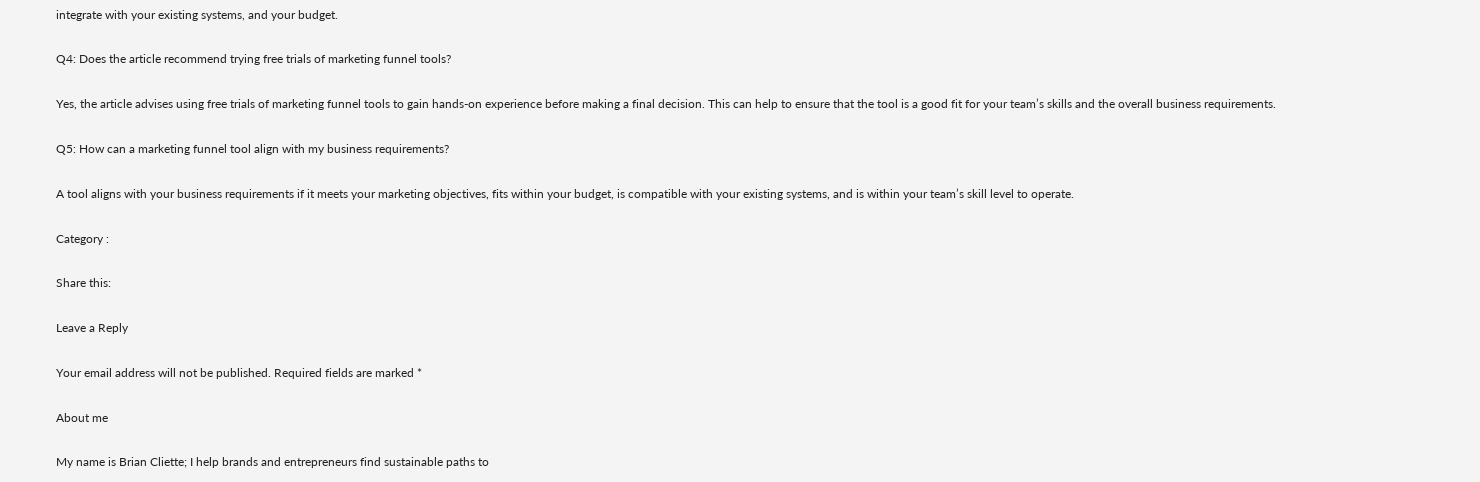integrate with your existing systems, and your budget.

Q4: Does the article recommend trying free trials of marketing funnel tools?

Yes, the article advises using free trials of marketing funnel tools to gain hands-on experience before making a final decision. This can help to ensure that the tool is a good fit for your team’s skills and the overall business requirements.

Q5: How can a marketing funnel tool align with my business requirements?

A tool aligns with your business requirements if it meets your marketing objectives, fits within your budget, is compatible with your existing systems, and is within your team’s skill level to operate.

Category :

Share this:

Leave a Reply

Your email address will not be published. Required fields are marked *

About me

My name is Brian Cliette; I help brands and entrepreneurs find sustainable paths to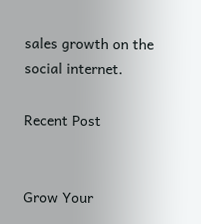sales growth on the social internet.

Recent Post


Grow Your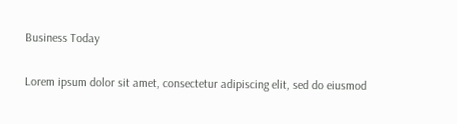Business Today

Lorem ipsum dolor sit amet, consectetur adipiscing elit, sed do eiusmod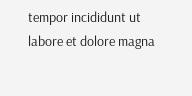tempor incididunt ut labore et dolore magna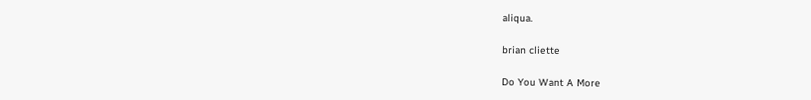aliqua.

brian cliette

Do You Want A More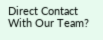Direct Contact With Our Team?